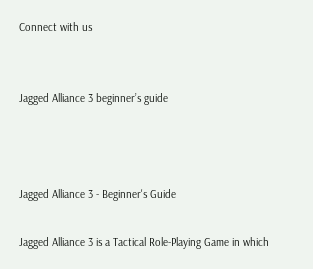Connect with us


Jagged Alliance 3 beginner’s guide



Jagged Alliance 3 - Beginner's Guide

Jagged Alliance 3 is a Tactical Role-Playing Game in which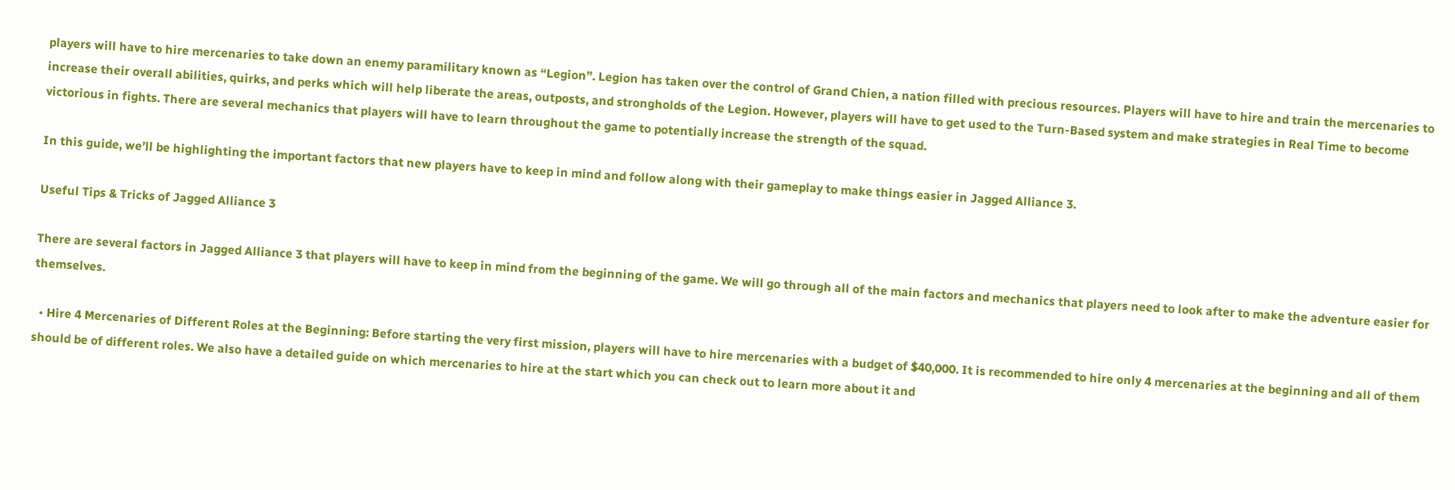players will have to hire mercenaries to take down an enemy paramilitary known as “Legion”. Legion has taken over the control of Grand Chien, a nation filled with precious resources. Players will have to hire and train the mercenaries to increase their overall abilities, quirks, and perks which will help liberate the areas, outposts, and strongholds of the Legion. However, players will have to get used to the Turn-Based system and make strategies in Real Time to become victorious in fights. There are several mechanics that players will have to learn throughout the game to potentially increase the strength of the squad.

In this guide, we’ll be highlighting the important factors that new players have to keep in mind and follow along with their gameplay to make things easier in Jagged Alliance 3.

Useful Tips & Tricks of Jagged Alliance 3

There are several factors in Jagged Alliance 3 that players will have to keep in mind from the beginning of the game. We will go through all of the main factors and mechanics that players need to look after to make the adventure easier for themselves.

  • Hire 4 Mercenaries of Different Roles at the Beginning: Before starting the very first mission, players will have to hire mercenaries with a budget of $40,000. It is recommended to hire only 4 mercenaries at the beginning and all of them should be of different roles. We also have a detailed guide on which mercenaries to hire at the start which you can check out to learn more about it and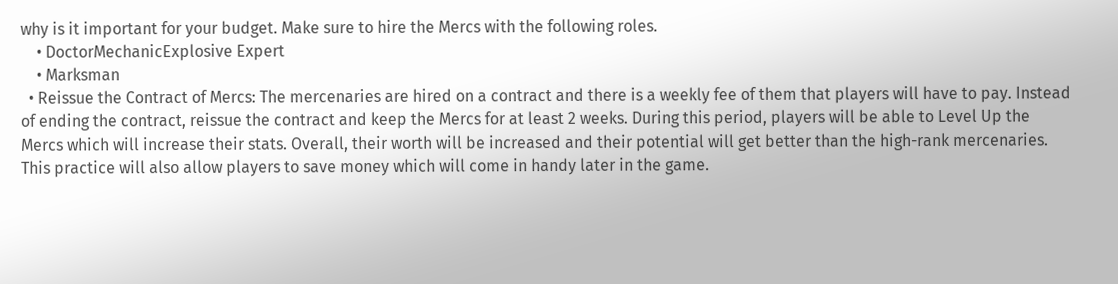why is it important for your budget. Make sure to hire the Mercs with the following roles.
    • DoctorMechanicExplosive Expert
    • Marksman
  • Reissue the Contract of Mercs: The mercenaries are hired on a contract and there is a weekly fee of them that players will have to pay. Instead of ending the contract, reissue the contract and keep the Mercs for at least 2 weeks. During this period, players will be able to Level Up the Mercs which will increase their stats. Overall, their worth will be increased and their potential will get better than the high-rank mercenaries. This practice will also allow players to save money which will come in handy later in the game.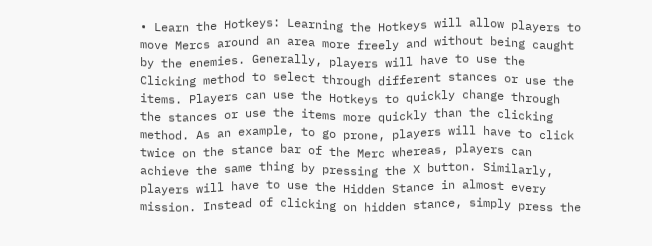• Learn the Hotkeys: Learning the Hotkeys will allow players to move Mercs around an area more freely and without being caught by the enemies. Generally, players will have to use the Clicking method to select through different stances or use the items. Players can use the Hotkeys to quickly change through the stances or use the items more quickly than the clicking method. As an example, to go prone, players will have to click twice on the stance bar of the Merc whereas, players can achieve the same thing by pressing the X button. Similarly, players will have to use the Hidden Stance in almost every mission. Instead of clicking on hidden stance, simply press the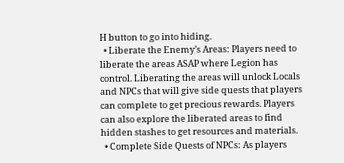H button to go into hiding.
  • Liberate the Enemy’s Areas: Players need to liberate the areas ASAP where Legion has control. Liberating the areas will unlock Locals and NPCs that will give side quests that players can complete to get precious rewards. Players can also explore the liberated areas to find hidden stashes to get resources and materials.
  • Complete Side Quests of NPCs: As players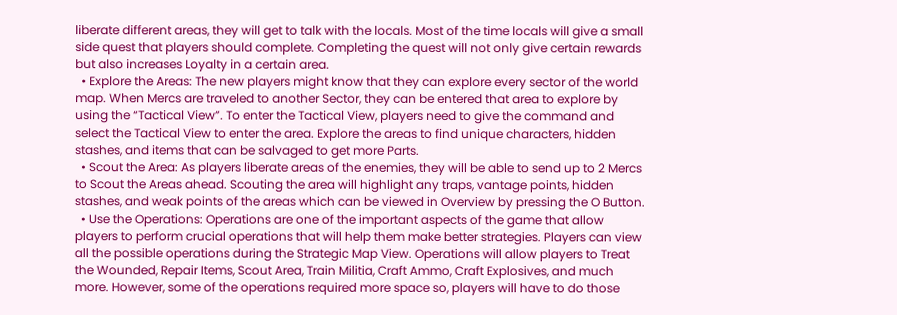liberate different areas, they will get to talk with the locals. Most of the time locals will give a small side quest that players should complete. Completing the quest will not only give certain rewards but also increases Loyalty in a certain area.
  • Explore the Areas: The new players might know that they can explore every sector of the world map. When Mercs are traveled to another Sector, they can be entered that area to explore by using the “Tactical View”. To enter the Tactical View, players need to give the command and select the Tactical View to enter the area. Explore the areas to find unique characters, hidden stashes, and items that can be salvaged to get more Parts.
  • Scout the Area: As players liberate areas of the enemies, they will be able to send up to 2 Mercs to Scout the Areas ahead. Scouting the area will highlight any traps, vantage points, hidden stashes, and weak points of the areas which can be viewed in Overview by pressing the O Button.
  • Use the Operations: Operations are one of the important aspects of the game that allow players to perform crucial operations that will help them make better strategies. Players can view all the possible operations during the Strategic Map View. Operations will allow players to Treat the Wounded, Repair Items, Scout Area, Train Militia, Craft Ammo, Craft Explosives, and much more. However, some of the operations required more space so, players will have to do those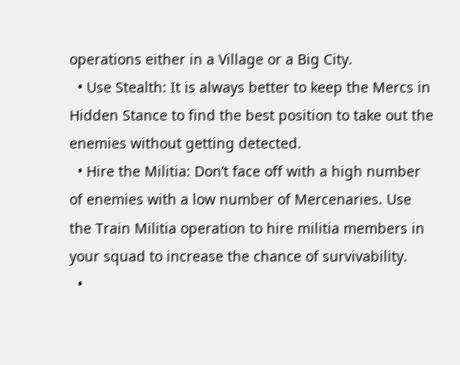operations either in a Village or a Big City.
  • Use Stealth: It is always better to keep the Mercs in Hidden Stance to find the best position to take out the enemies without getting detected.
  • Hire the Militia: Don’t face off with a high number of enemies with a low number of Mercenaries. Use the Train Militia operation to hire militia members in your squad to increase the chance of survivability.
  •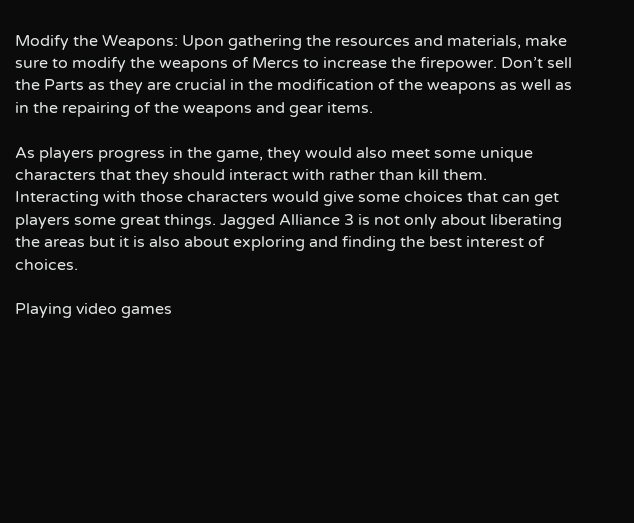Modify the Weapons: Upon gathering the resources and materials, make sure to modify the weapons of Mercs to increase the firepower. Don’t sell the Parts as they are crucial in the modification of the weapons as well as in the repairing of the weapons and gear items.

As players progress in the game, they would also meet some unique characters that they should interact with rather than kill them. Interacting with those characters would give some choices that can get players some great things. Jagged Alliance 3 is not only about liberating the areas but it is also about exploring and finding the best interest of choices.

Playing video games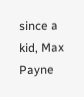since a kid, Max Payne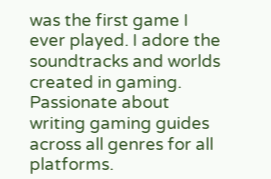was the first game I ever played. I adore the soundtracks and worlds created in gaming. Passionate about writing gaming guides across all genres for all platforms.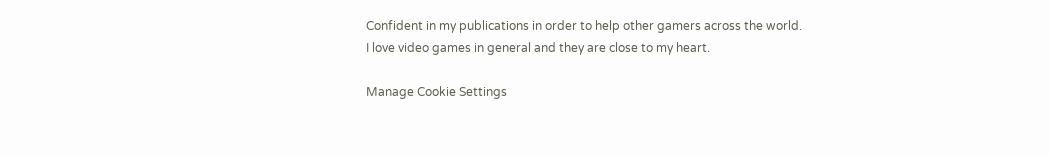Confident in my publications in order to help other gamers across the world. I love video games in general and they are close to my heart.

Manage Cookie Settings